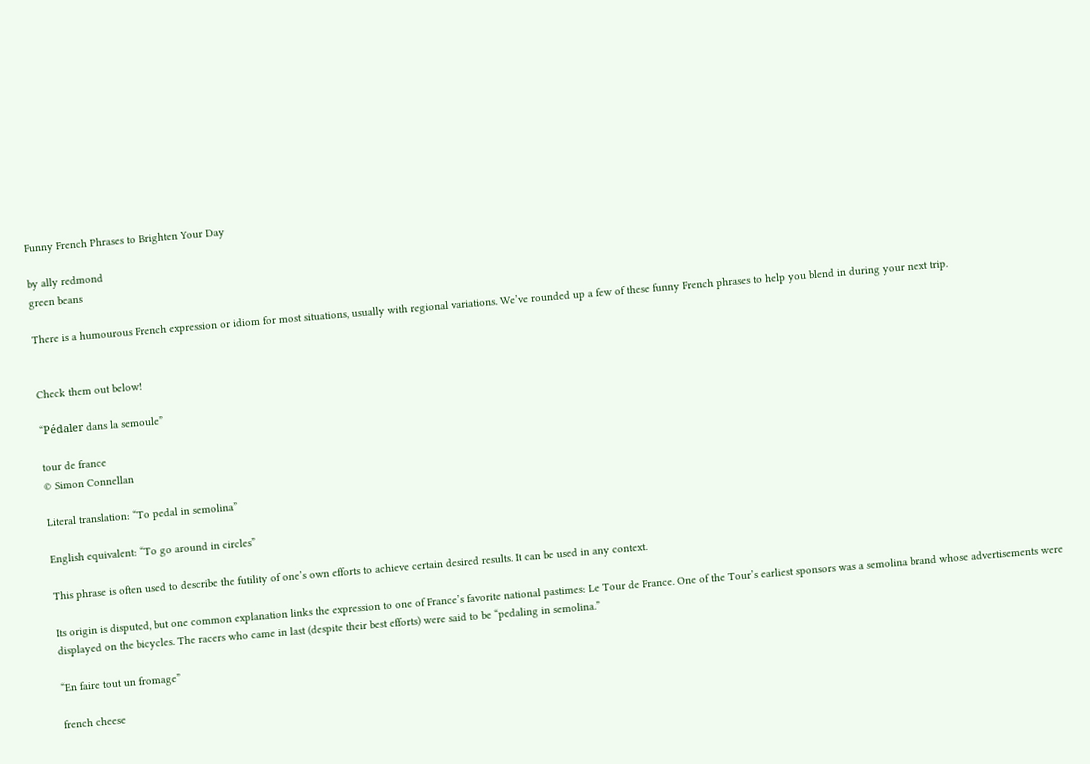Funny French Phrases to Brighten Your Day

by ally redmond
green beans

There is a humourous French expression or idiom for most situations, usually with regional variations. We’ve rounded up a few of these funny French phrases to help you blend in during your next trip.


Check them out below!

“Pédaler dans la semoule”

tour de france
© Simon Connellan

Literal translation: “To pedal in semolina”

English equivalent: “To go around in circles”

This phrase is often used to describe the futility of one’s own efforts to achieve certain desired results. It can be used in any context.

Its origin is disputed, but one common explanation links the expression to one of France’s favorite national pastimes: Le Tour de France. One of the Tour’s earliest sponsors was a semolina brand whose advertisements were displayed on the bicycles. The racers who came in last (despite their best efforts) were said to be “pedaling in semolina.”

“En faire tout un fromage”

french cheese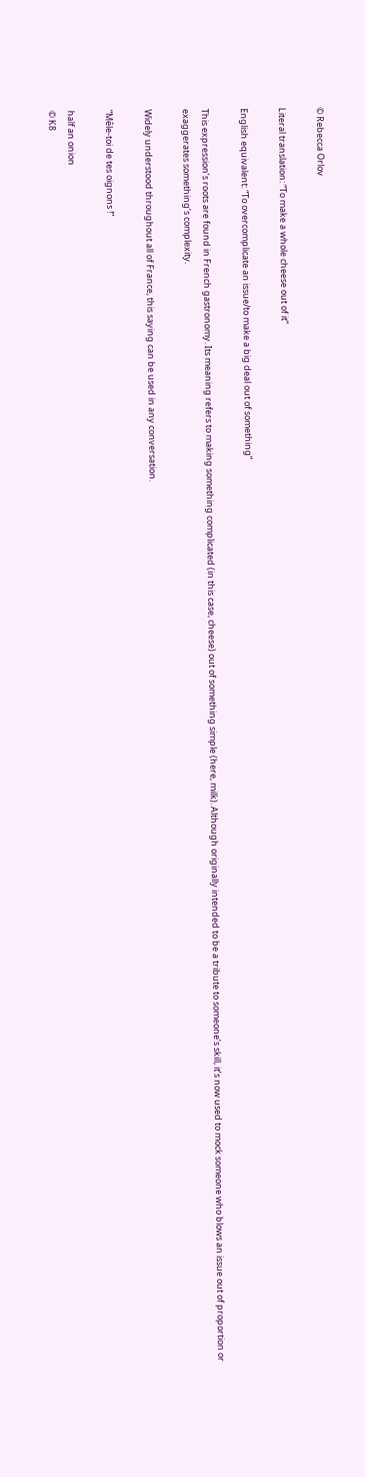© Rebecca Orlov

Literal translation: “To make a whole cheese out of it”

English equivalent: “To overcomplicate an issue/to make a big deal out of something”

This expression’s roots are found in French gastronomy. Its meaning refers to making something complicated (in this case, cheese) out of something simple (here, milk). Although originally intended to be a tribute to someone’s skill, it’s now used to mock someone who blows an issue out of proportion or exaggerates something’s complexity.

Widely understood throughout all of France, this saying can be used in any conversation.

“Mêle-toi de tes oignons !”

half an onion
© K8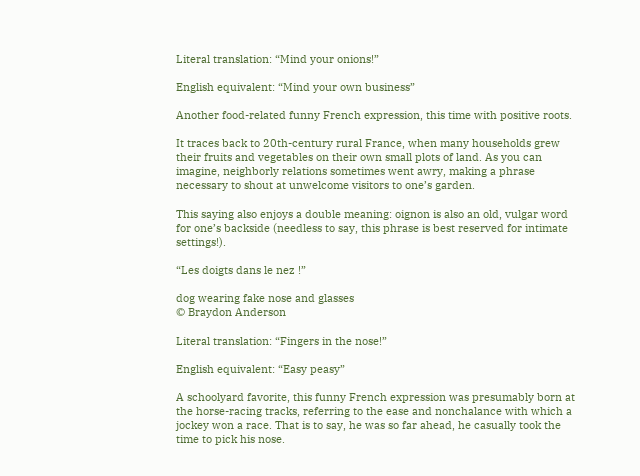Literal translation: “Mind your onions!”

English equivalent: “Mind your own business”

Another food-related funny French expression, this time with positive roots.

It traces back to 20th-century rural France, when many households grew their fruits and vegetables on their own small plots of land. As you can imagine, neighborly relations sometimes went awry, making a phrase necessary to shout at unwelcome visitors to one’s garden.

This saying also enjoys a double meaning: oignon is also an old, vulgar word for one’s backside (needless to say, this phrase is best reserved for intimate settings!).

“Les doigts dans le nez !”

dog wearing fake nose and glasses
© Braydon Anderson

Literal translation: “Fingers in the nose!”

English equivalent: “Easy peasy”

A schoolyard favorite, this funny French expression was presumably born at the horse-racing tracks, referring to the ease and nonchalance with which a jockey won a race. That is to say, he was so far ahead, he casually took the time to pick his nose.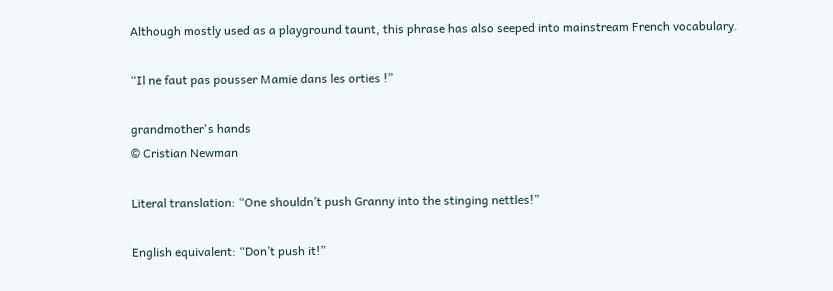Although mostly used as a playground taunt, this phrase has also seeped into mainstream French vocabulary.

“Il ne faut pas pousser Mamie dans les orties !”

grandmother's hands
© Cristian Newman

Literal translation: “One shouldn’t push Granny into the stinging nettles!”

English equivalent: “Don’t push it!”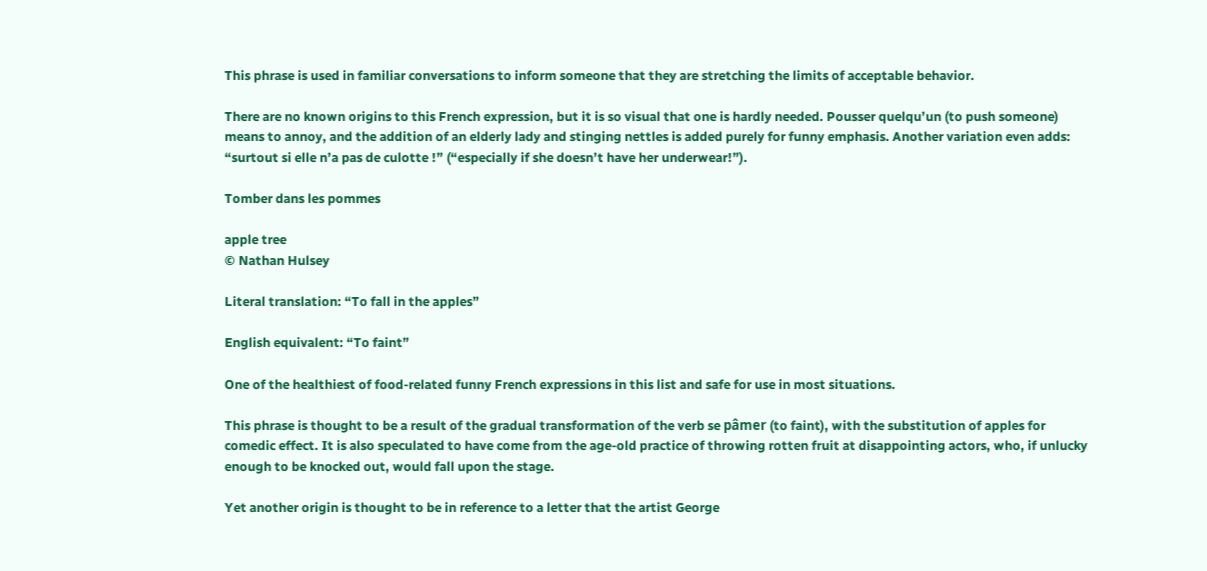This phrase is used in familiar conversations to inform someone that they are stretching the limits of acceptable behavior.

There are no known origins to this French expression, but it is so visual that one is hardly needed. Pousser quelqu’un (to push someone) means to annoy, and the addition of an elderly lady and stinging nettles is added purely for funny emphasis. Another variation even adds: “surtout si elle n’a pas de culotte !” (“especially if she doesn’t have her underwear!”).

Tomber dans les pommes

apple tree
© Nathan Hulsey

Literal translation: “To fall in the apples”

English equivalent: “To faint”

One of the healthiest of food-related funny French expressions in this list and safe for use in most situations.

This phrase is thought to be a result of the gradual transformation of the verb se pâmer (to faint), with the substitution of apples for comedic effect. It is also speculated to have come from the age-old practice of throwing rotten fruit at disappointing actors, who, if unlucky enough to be knocked out, would fall upon the stage.

Yet another origin is thought to be in reference to a letter that the artist George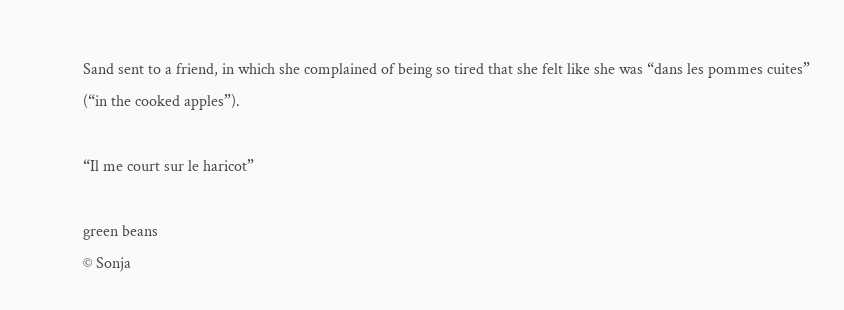Sand sent to a friend, in which she complained of being so tired that she felt like she was “dans les pommes cuites” (“in the cooked apples”).

“Il me court sur le haricot”

green beans
© Sonja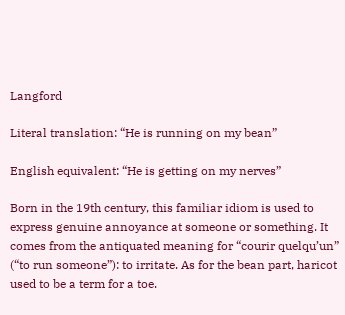Langford

Literal translation: “He is running on my bean”

English equivalent: “He is getting on my nerves”

Born in the 19th century, this familiar idiom is used to express genuine annoyance at someone or something. It comes from the antiquated meaning for “courir quelqu’un” (“to run someone”): to irritate. As for the bean part, haricot used to be a term for a toe.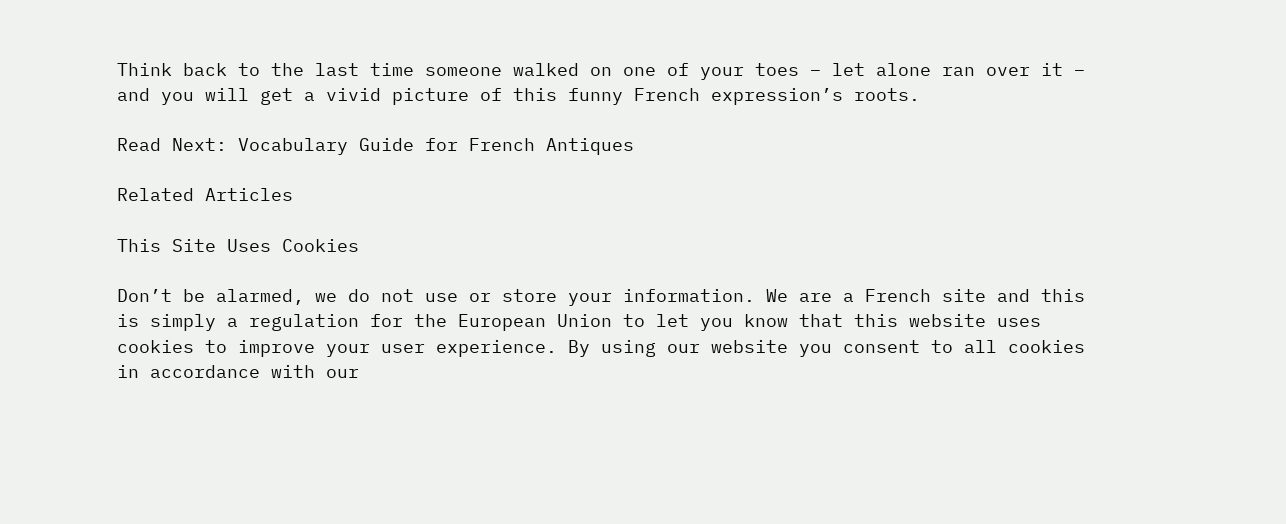Think back to the last time someone walked on one of your toes – let alone ran over it – and you will get a vivid picture of this funny French expression’s roots.

Read Next: Vocabulary Guide for French Antiques

Related Articles

This Site Uses Cookies

Don’t be alarmed, we do not use or store your information. We are a French site and this is simply a regulation for the European Union to let you know that this website uses cookies to improve your user experience. By using our website you consent to all cookies in accordance with our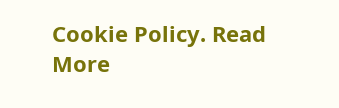Cookie Policy. Read More